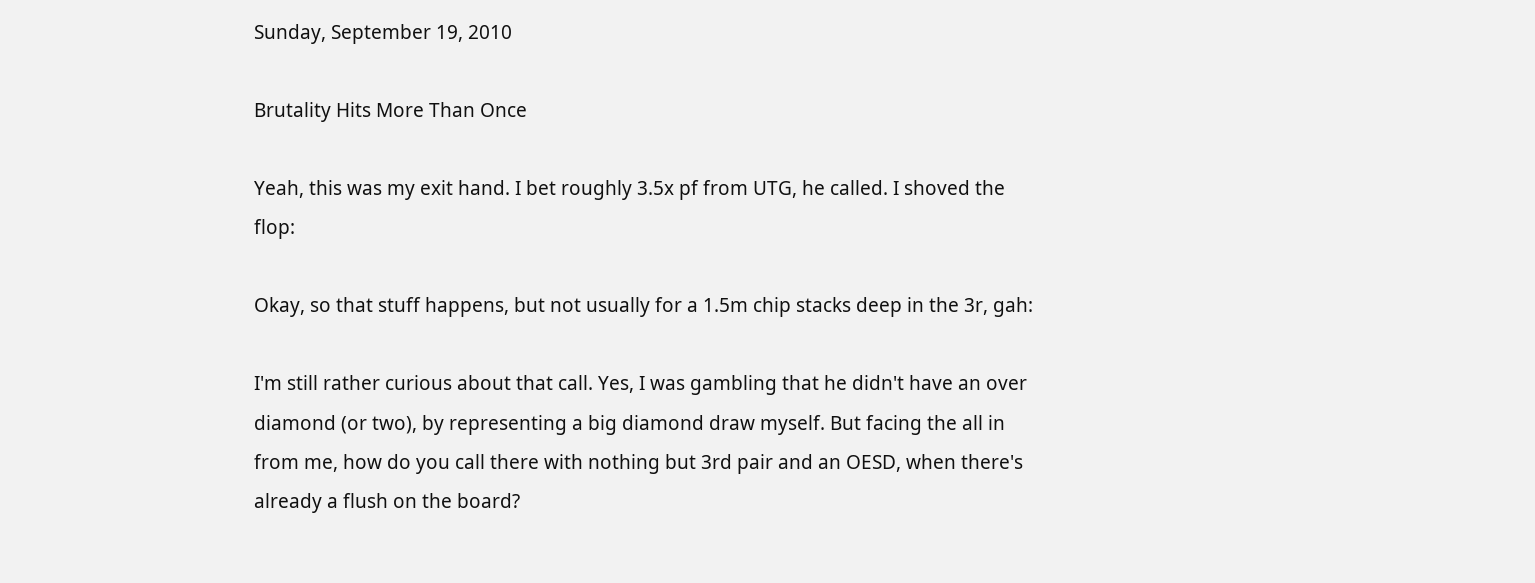Sunday, September 19, 2010

Brutality Hits More Than Once

Yeah, this was my exit hand. I bet roughly 3.5x pf from UTG, he called. I shoved the flop:

Okay, so that stuff happens, but not usually for a 1.5m chip stacks deep in the 3r, gah:

I'm still rather curious about that call. Yes, I was gambling that he didn't have an over diamond (or two), by representing a big diamond draw myself. But facing the all in from me, how do you call there with nothing but 3rd pair and an OESD, when there's already a flush on the board?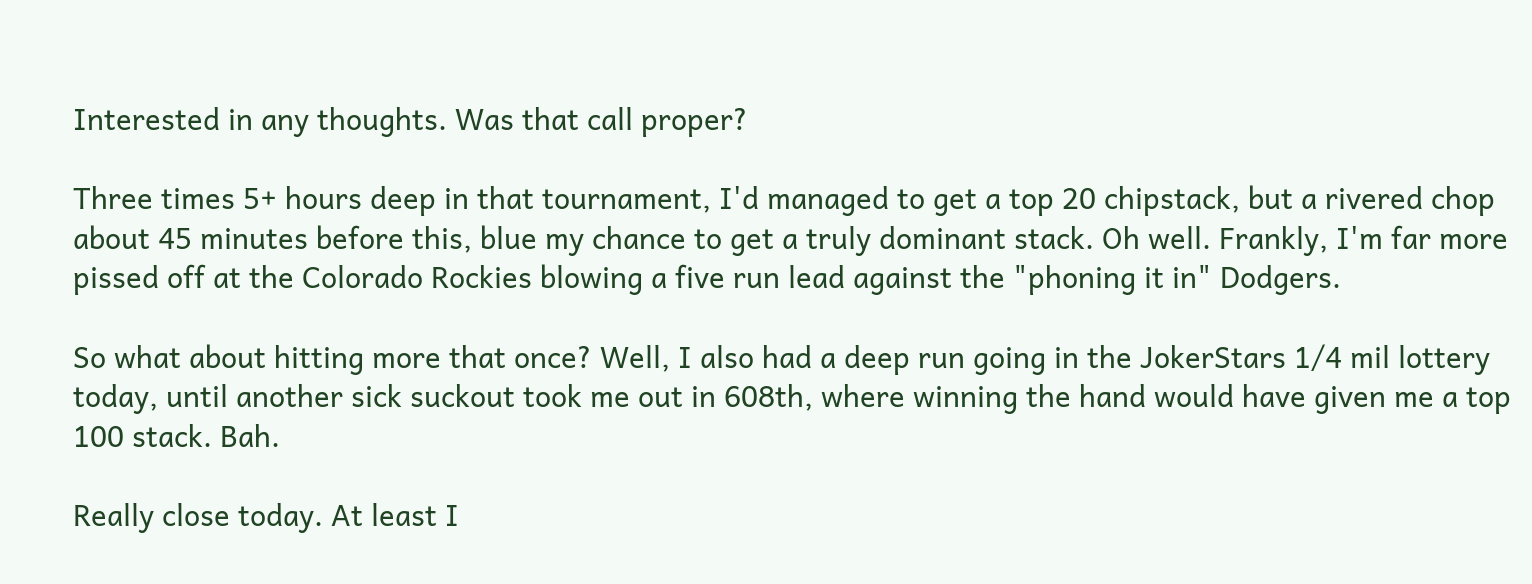Interested in any thoughts. Was that call proper?

Three times 5+ hours deep in that tournament, I'd managed to get a top 20 chipstack, but a rivered chop about 45 minutes before this, blue my chance to get a truly dominant stack. Oh well. Frankly, I'm far more pissed off at the Colorado Rockies blowing a five run lead against the "phoning it in" Dodgers.

So what about hitting more that once? Well, I also had a deep run going in the JokerStars 1/4 mil lottery today, until another sick suckout took me out in 608th, where winning the hand would have given me a top 100 stack. Bah.

Really close today. At least I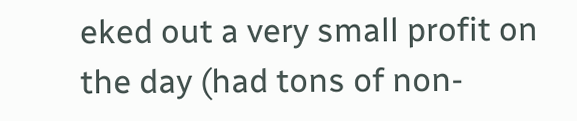eked out a very small profit on the day (had tons of non-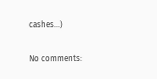cashes...)

No comments: